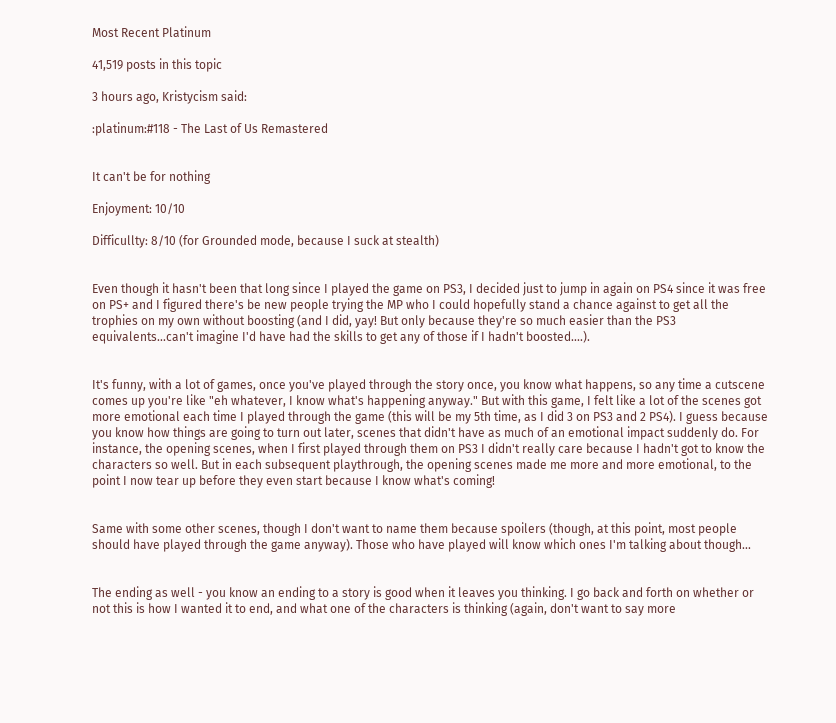Most Recent Platinum

41,519 posts in this topic

3 hours ago, Kristycism said:

:platinum:#118 - The Last of Us Remastered


It can't be for nothing

Enjoyment: 10/10

Difficullty: 8/10 (for Grounded mode, because I suck at stealth)


Even though it hasn't been that long since I played the game on PS3, I decided just to jump in again on PS4 since it was free on PS+ and I figured there's be new people trying the MP who I could hopefully stand a chance against to get all the trophies on my own without boosting (and I did, yay! But only because they're so much easier than the PS3 equivalents...can't imagine I'd have had the skills to get any of those if I hadn't boosted....).


It's funny, with a lot of games, once you've played through the story once, you know what happens, so any time a cutscene comes up you're like "eh whatever, I know what's happening anyway." But with this game, I felt like a lot of the scenes got more emotional each time I played through the game (this will be my 5th time, as I did 3 on PS3 and 2 PS4). I guess because you know how things are going to turn out later, scenes that didn't have as much of an emotional impact suddenly do. For instance, the opening scenes, when I first played through them on PS3 I didn't really care because I hadn't got to know the characters so well. But in each subsequent playthrough, the opening scenes made me more and more emotional, to the point I now tear up before they even start because I know what's coming!


Same with some other scenes, though I don't want to name them because spoilers (though, at this point, most people should have played through the game anyway). Those who have played will know which ones I'm talking about though...


The ending as well - you know an ending to a story is good when it leaves you thinking. I go back and forth on whether or not this is how I wanted it to end, and what one of the characters is thinking (again, don't want to say more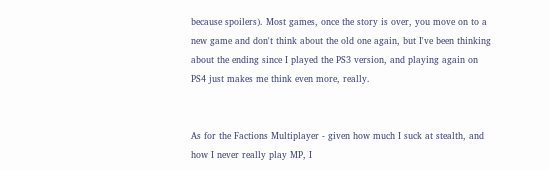because spoilers). Most games, once the story is over, you move on to a new game and don't think about the old one again, but I've been thinking about the ending since I played the PS3 version, and playing again on PS4 just makes me think even more, really.


As for the Factions Multiplayer - given how much I suck at stealth, and how I never really play MP, I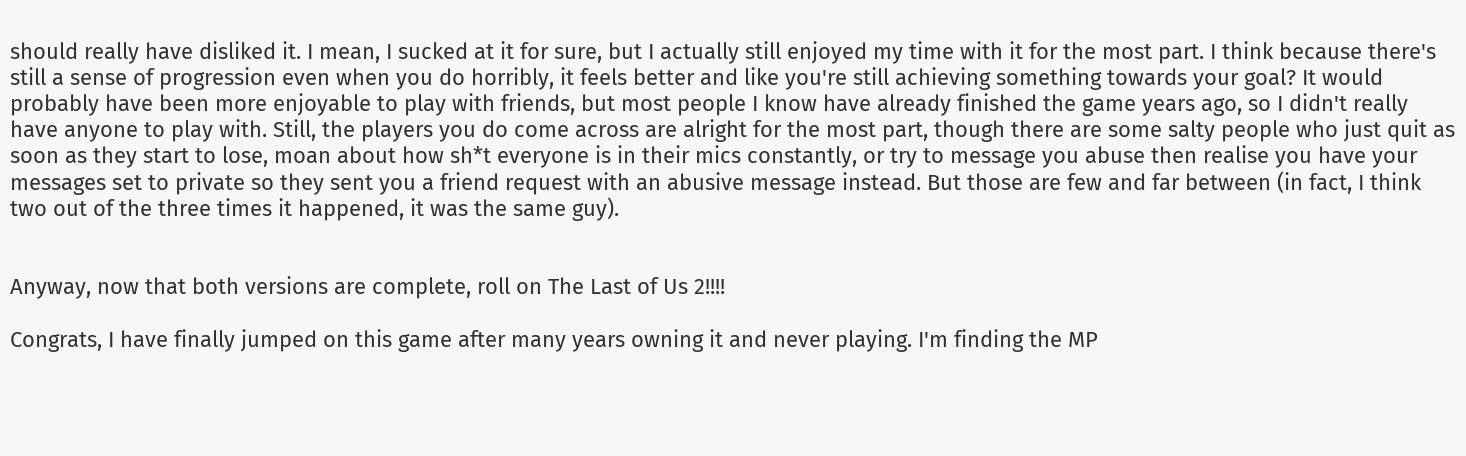should really have disliked it. I mean, I sucked at it for sure, but I actually still enjoyed my time with it for the most part. I think because there's still a sense of progression even when you do horribly, it feels better and like you're still achieving something towards your goal? It would probably have been more enjoyable to play with friends, but most people I know have already finished the game years ago, so I didn't really have anyone to play with. Still, the players you do come across are alright for the most part, though there are some salty people who just quit as soon as they start to lose, moan about how sh*t everyone is in their mics constantly, or try to message you abuse then realise you have your messages set to private so they sent you a friend request with an abusive message instead. But those are few and far between (in fact, I think two out of the three times it happened, it was the same guy).


Anyway, now that both versions are complete, roll on The Last of Us 2!!!!

Congrats, I have finally jumped on this game after many years owning it and never playing. I'm finding the MP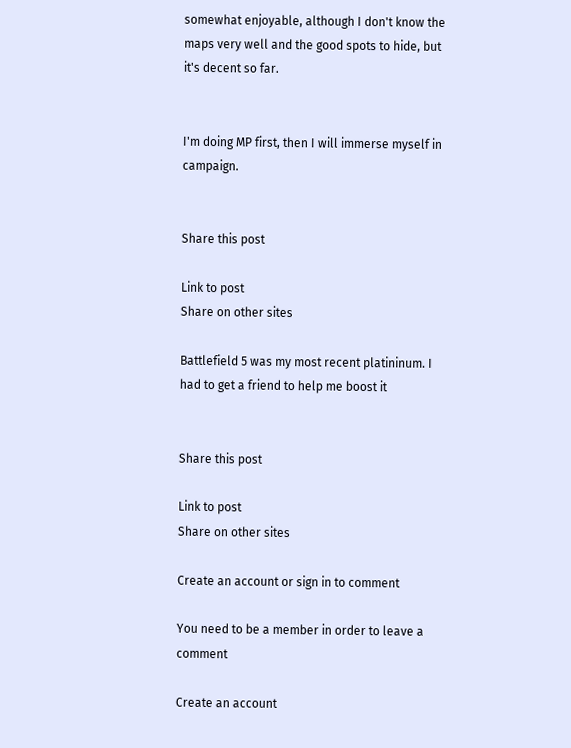somewhat enjoyable, although I don't know the maps very well and the good spots to hide, but it's decent so far.


I'm doing MP first, then I will immerse myself in campaign.


Share this post

Link to post
Share on other sites

Battlefield 5 was my most recent platininum. I had to get a friend to help me boost it


Share this post

Link to post
Share on other sites

Create an account or sign in to comment

You need to be a member in order to leave a comment

Create an account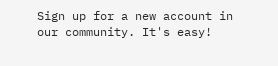Sign up for a new account in our community. It's easy!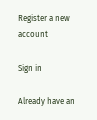Register a new account

Sign in

Already have an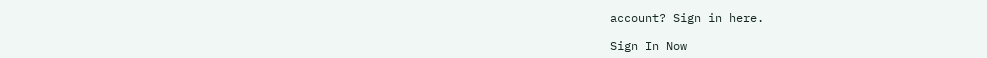account? Sign in here.

Sign In Now